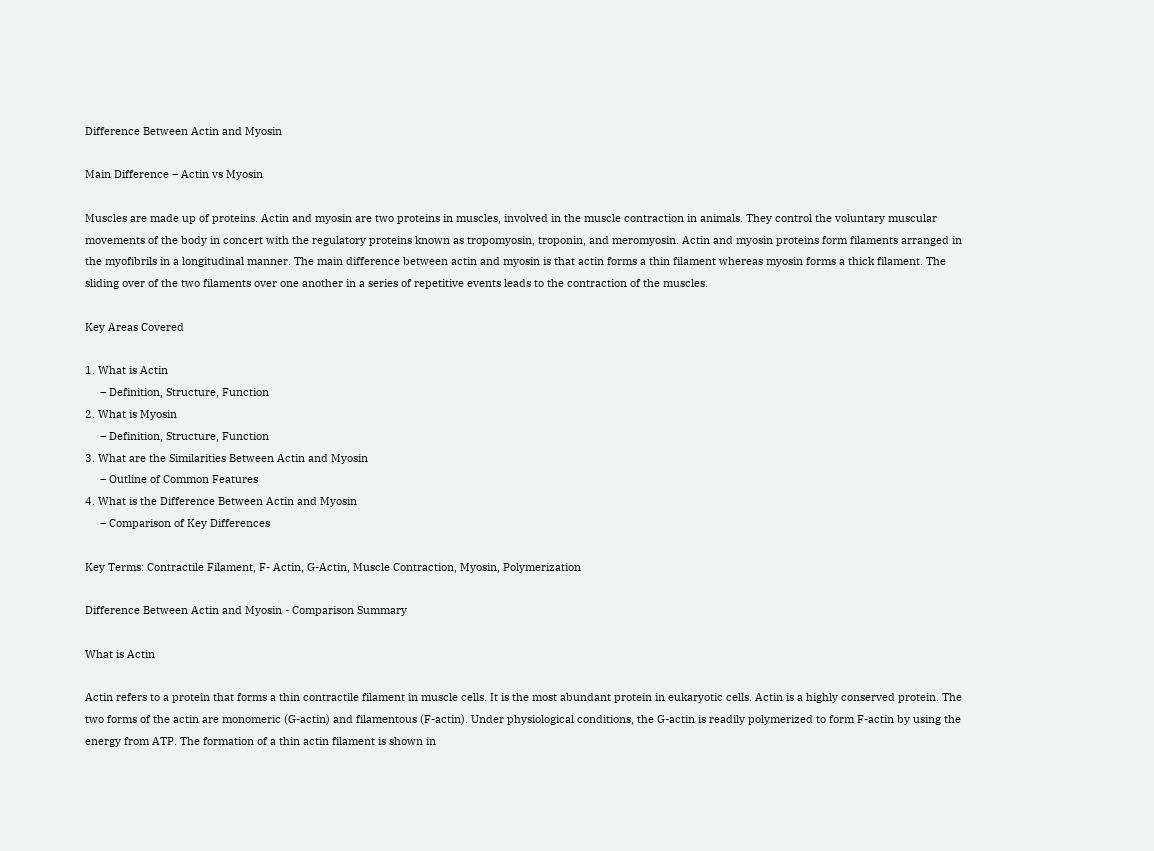Difference Between Actin and Myosin

Main Difference – Actin vs Myosin

Muscles are made up of proteins. Actin and myosin are two proteins in muscles, involved in the muscle contraction in animals. They control the voluntary muscular movements of the body in concert with the regulatory proteins known as tropomyosin, troponin, and meromyosin. Actin and myosin proteins form filaments arranged in the myofibrils in a longitudinal manner. The main difference between actin and myosin is that actin forms a thin filament whereas myosin forms a thick filament. The sliding over of the two filaments over one another in a series of repetitive events leads to the contraction of the muscles.

Key Areas Covered

1. What is Actin
     – Definition, Structure, Function
2. What is Myosin
     – Definition, Structure, Function
3. What are the Similarities Between Actin and Myosin
     – Outline of Common Features
4. What is the Difference Between Actin and Myosin
     – Comparison of Key Differences

Key Terms: Contractile Filament, F- Actin, G-Actin, Muscle Contraction, Myosin, Polymerization

Difference Between Actin and Myosin - Comparison Summary

What is Actin

Actin refers to a protein that forms a thin contractile filament in muscle cells. It is the most abundant protein in eukaryotic cells. Actin is a highly conserved protein. The two forms of the actin are monomeric (G-actin) and filamentous (F-actin). Under physiological conditions, the G-actin is readily polymerized to form F-actin by using the energy from ATP. The formation of a thin actin filament is shown in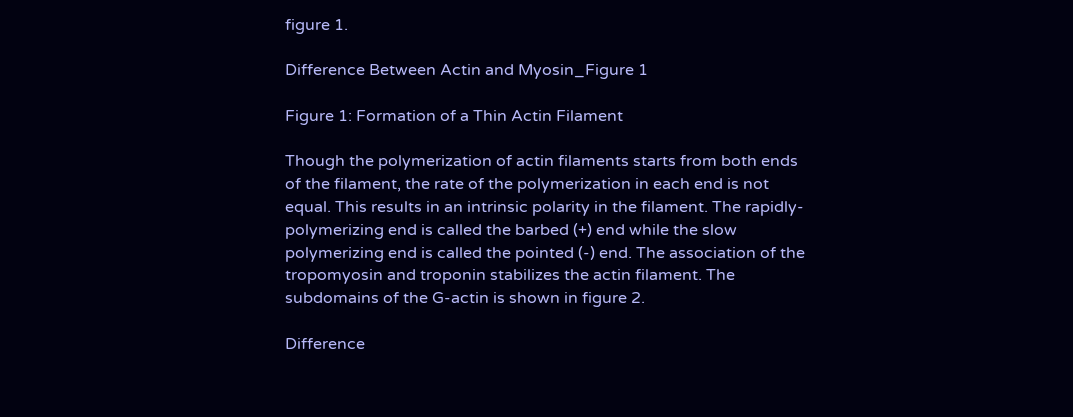figure 1.

Difference Between Actin and Myosin_Figure 1

Figure 1: Formation of a Thin Actin Filament

Though the polymerization of actin filaments starts from both ends of the filament, the rate of the polymerization in each end is not equal. This results in an intrinsic polarity in the filament. The rapidly-polymerizing end is called the barbed (+) end while the slow polymerizing end is called the pointed (-) end. The association of the tropomyosin and troponin stabilizes the actin filament. The subdomains of the G-actin is shown in figure 2.

Difference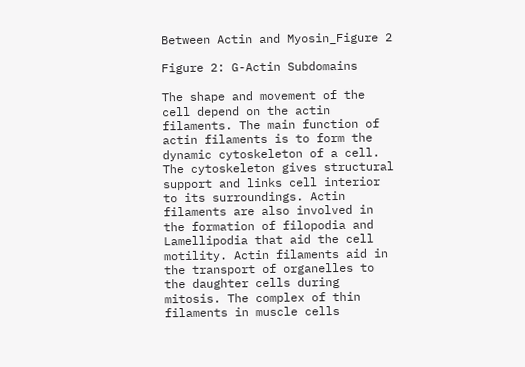Between Actin and Myosin_Figure 2

Figure 2: G-Actin Subdomains

The shape and movement of the cell depend on the actin filaments. The main function of actin filaments is to form the dynamic cytoskeleton of a cell. The cytoskeleton gives structural support and links cell interior to its surroundings. Actin filaments are also involved in the formation of filopodia and Lamellipodia that aid the cell motility. Actin filaments aid in the transport of organelles to the daughter cells during mitosis. The complex of thin filaments in muscle cells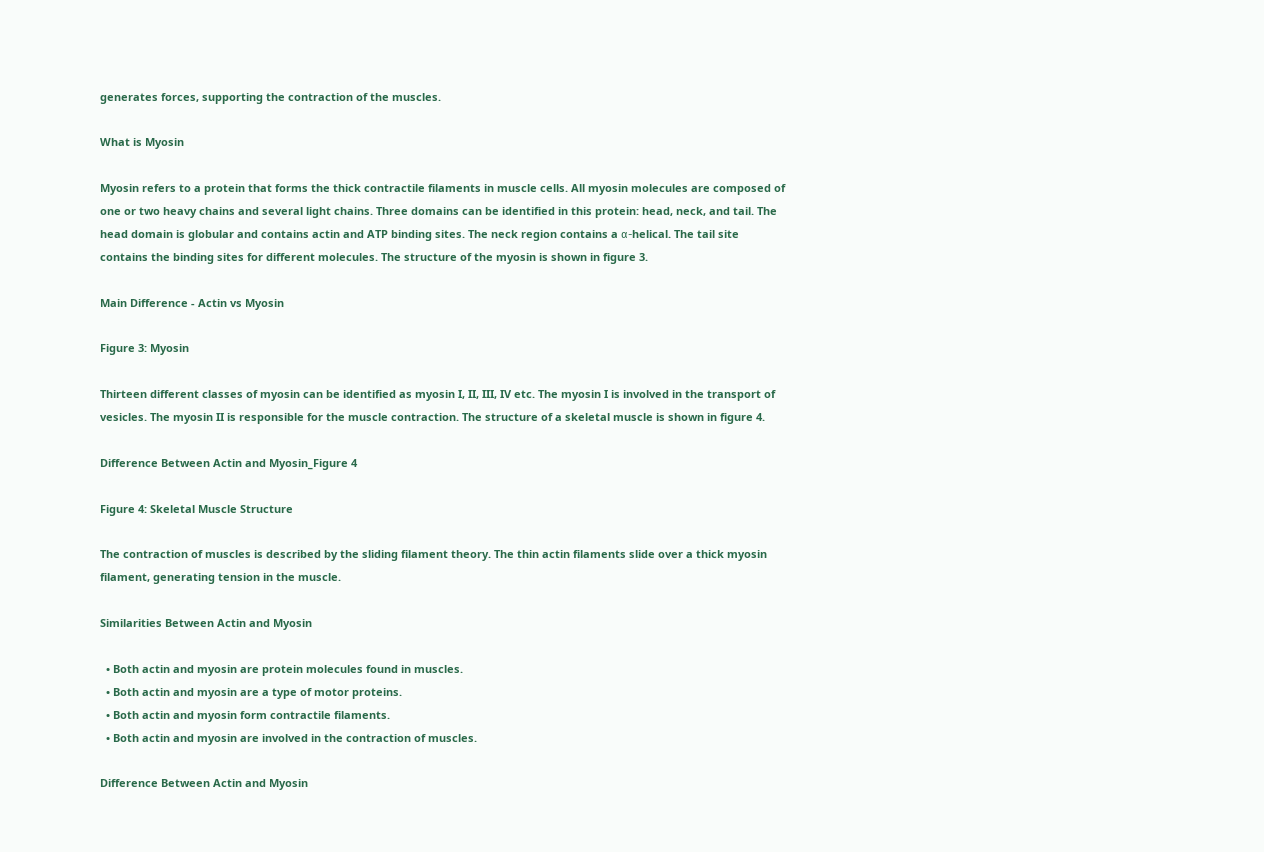generates forces, supporting the contraction of the muscles.

What is Myosin

Myosin refers to a protein that forms the thick contractile filaments in muscle cells. All myosin molecules are composed of one or two heavy chains and several light chains. Three domains can be identified in this protein: head, neck, and tail. The head domain is globular and contains actin and ATP binding sites. The neck region contains a α-helical. The tail site contains the binding sites for different molecules. The structure of the myosin is shown in figure 3.

Main Difference - Actin vs Myosin

Figure 3: Myosin

Thirteen different classes of myosin can be identified as myosin I, II, III, IV etc. The myosin I is involved in the transport of vesicles. The myosin II is responsible for the muscle contraction. The structure of a skeletal muscle is shown in figure 4.

Difference Between Actin and Myosin_Figure 4

Figure 4: Skeletal Muscle Structure

The contraction of muscles is described by the sliding filament theory. The thin actin filaments slide over a thick myosin filament, generating tension in the muscle.

Similarities Between Actin and Myosin

  • Both actin and myosin are protein molecules found in muscles.
  • Both actin and myosin are a type of motor proteins.
  • Both actin and myosin form contractile filaments.
  • Both actin and myosin are involved in the contraction of muscles.

Difference Between Actin and Myosin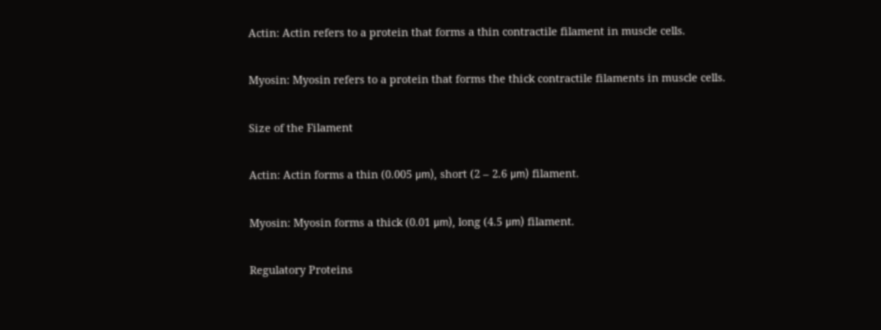Actin: Actin refers to a protein that forms a thin contractile filament in muscle cells.

Myosin: Myosin refers to a protein that forms the thick contractile filaments in muscle cells.

Size of the Filament

Actin: Actin forms a thin (0.005 μm), short (2 – 2.6 μm) filament.

Myosin: Myosin forms a thick (0.01 μm), long (4.5 μm) filament.

Regulatory Proteins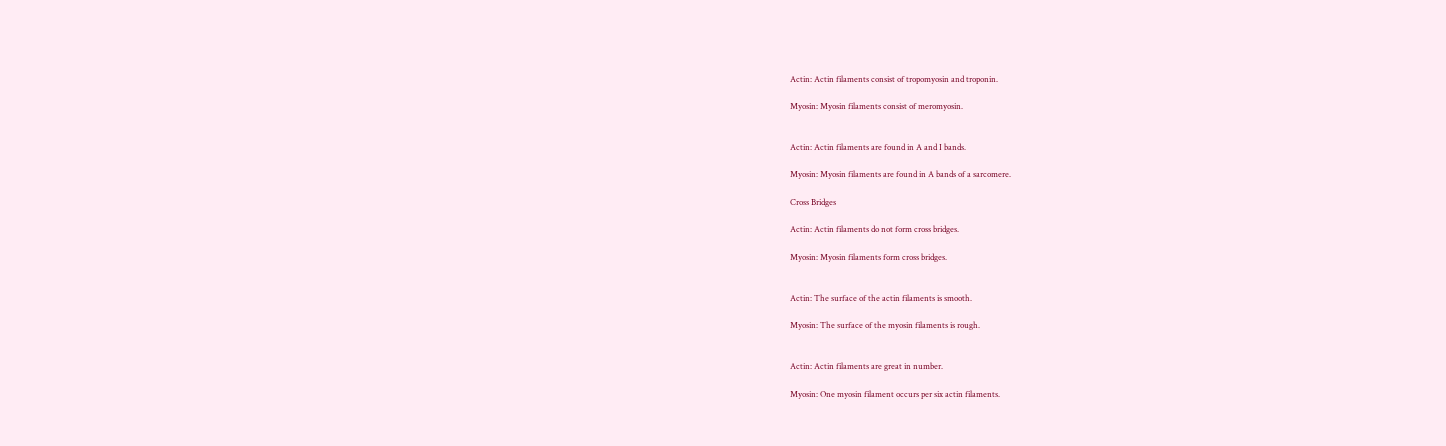Actin: Actin filaments consist of tropomyosin and troponin.

Myosin: Myosin filaments consist of meromyosin.


Actin: Actin filaments are found in A and I bands.

Myosin: Myosin filaments are found in A bands of a sarcomere.

Cross Bridges

Actin: Actin filaments do not form cross bridges.

Myosin: Myosin filaments form cross bridges.


Actin: The surface of the actin filaments is smooth.

Myosin: The surface of the myosin filaments is rough.


Actin: Actin filaments are great in number.

Myosin: One myosin filament occurs per six actin filaments.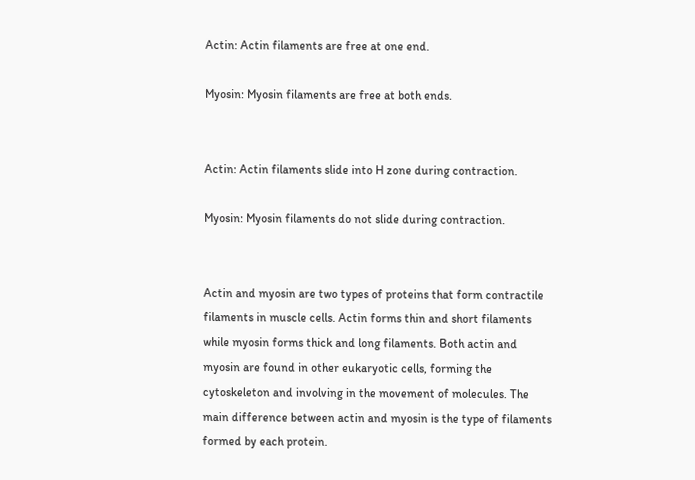Actin: Actin filaments are free at one end.

Myosin: Myosin filaments are free at both ends.


Actin: Actin filaments slide into H zone during contraction.

Myosin: Myosin filaments do not slide during contraction.


Actin and myosin are two types of proteins that form contractile filaments in muscle cells. Actin forms thin and short filaments while myosin forms thick and long filaments. Both actin and myosin are found in other eukaryotic cells, forming the cytoskeleton and involving in the movement of molecules. The main difference between actin and myosin is the type of filaments formed by each protein.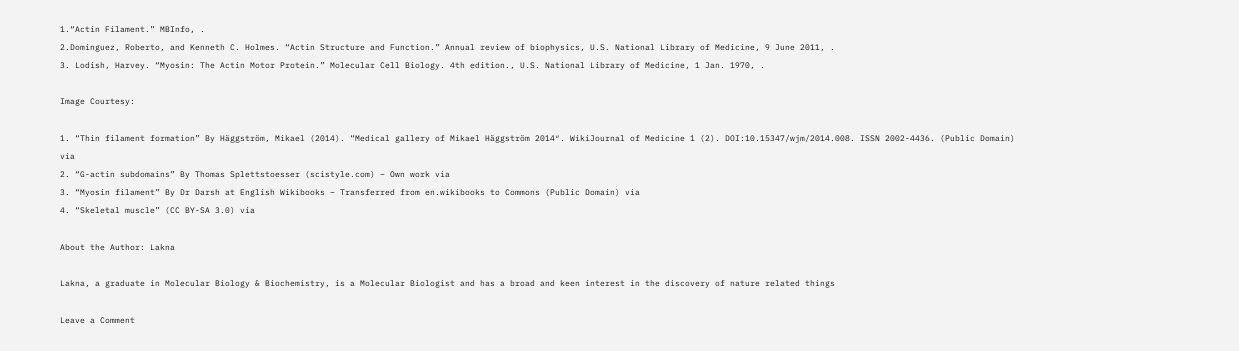1.“Actin Filament.” MBInfo, .
2.Dominguez, Roberto, and Kenneth C. Holmes. “Actin Structure and Function.” Annual review of biophysics, U.S. National Library of Medicine, 9 June 2011, .
3. Lodish, Harvey. “Myosin: The Actin Motor Protein.” Molecular Cell Biology. 4th edition., U.S. National Library of Medicine, 1 Jan. 1970, .

Image Courtesy:

1. “Thin filament formation” By Häggström, Mikael (2014). “Medical gallery of Mikael Häggström 2014″. WikiJournal of Medicine 1 (2). DOI:10.15347/wjm/2014.008. ISSN 2002-4436. (Public Domain) via
2. “G-actin subdomains” By Thomas Splettstoesser (scistyle.com) – Own work via
3. “Myosin filament” By Dr Darsh at English Wikibooks – Transferred from en.wikibooks to Commons (Public Domain) via
4. “Skeletal muscle” (CC BY-SA 3.0) via

About the Author: Lakna

Lakna, a graduate in Molecular Biology & Biochemistry, is a Molecular Biologist and has a broad and keen interest in the discovery of nature related things

Leave a Comment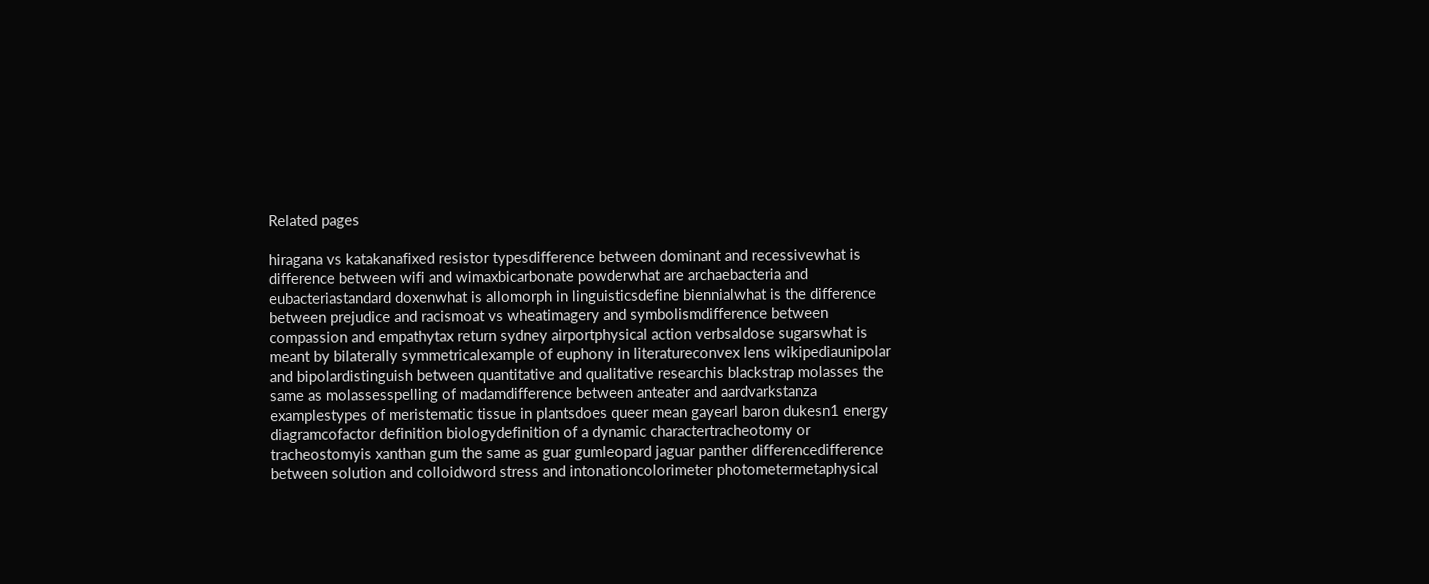Related pages

hiragana vs katakanafixed resistor typesdifference between dominant and recessivewhat is difference between wifi and wimaxbicarbonate powderwhat are archaebacteria and eubacteriastandard doxenwhat is allomorph in linguisticsdefine biennialwhat is the difference between prejudice and racismoat vs wheatimagery and symbolismdifference between compassion and empathytax return sydney airportphysical action verbsaldose sugarswhat is meant by bilaterally symmetricalexample of euphony in literatureconvex lens wikipediaunipolar and bipolardistinguish between quantitative and qualitative researchis blackstrap molasses the same as molassesspelling of madamdifference between anteater and aardvarkstanza examplestypes of meristematic tissue in plantsdoes queer mean gayearl baron dukesn1 energy diagramcofactor definition biologydefinition of a dynamic charactertracheotomy or tracheostomyis xanthan gum the same as guar gumleopard jaguar panther differencedifference between solution and colloidword stress and intonationcolorimeter photometermetaphysical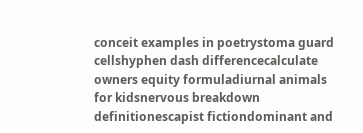conceit examples in poetrystoma guard cellshyphen dash differencecalculate owners equity formuladiurnal animals for kidsnervous breakdown definitionescapist fictiondominant and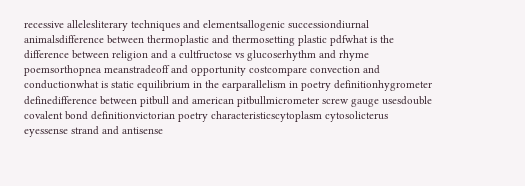recessive allelesliterary techniques and elementsallogenic successiondiurnal animalsdifference between thermoplastic and thermosetting plastic pdfwhat is the difference between religion and a cultfructose vs glucoserhythm and rhyme poemsorthopnea meanstradeoff and opportunity costcompare convection and conductionwhat is static equilibrium in the earparallelism in poetry definitionhygrometer definedifference between pitbull and american pitbullmicrometer screw gauge usesdouble covalent bond definitionvictorian poetry characteristicscytoplasm cytosolicterus eyessense strand and antisense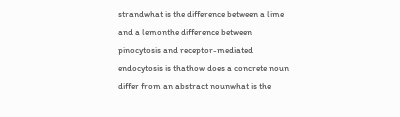strandwhat is the difference between a lime and a lemonthe difference between pinocytosis and receptor-mediated endocytosis is thathow does a concrete noun differ from an abstract nounwhat is the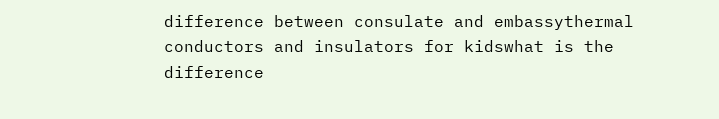difference between consulate and embassythermal conductors and insulators for kidswhat is the difference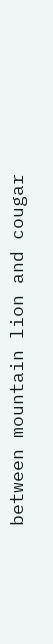between mountain lion and cougar